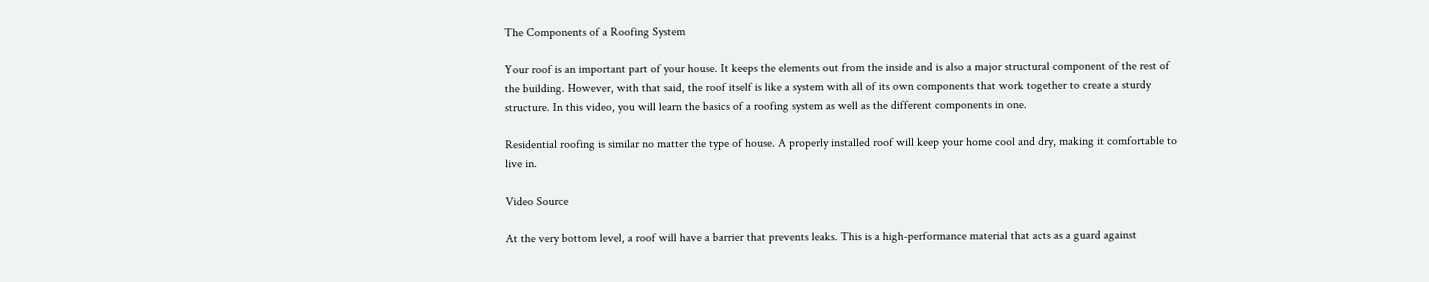The Components of a Roofing System

Your roof is an important part of your house. It keeps the elements out from the inside and is also a major structural component of the rest of the building. However, with that said, the roof itself is like a system with all of its own components that work together to create a sturdy structure. In this video, you will learn the basics of a roofing system as well as the different components in one.

Residential roofing is similar no matter the type of house. A properly installed roof will keep your home cool and dry, making it comfortable to live in.

Video Source

At the very bottom level, a roof will have a barrier that prevents leaks. This is a high-performance material that acts as a guard against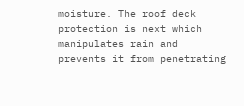moisture. The roof deck protection is next which manipulates rain and prevents it from penetrating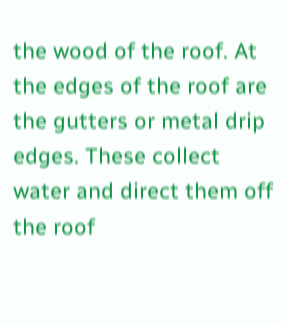the wood of the roof. At the edges of the roof are the gutters or metal drip edges. These collect water and direct them off the roof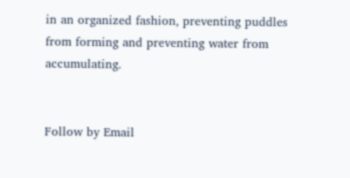in an organized fashion, preventing puddles from forming and preventing water from accumulating.


Follow by Email